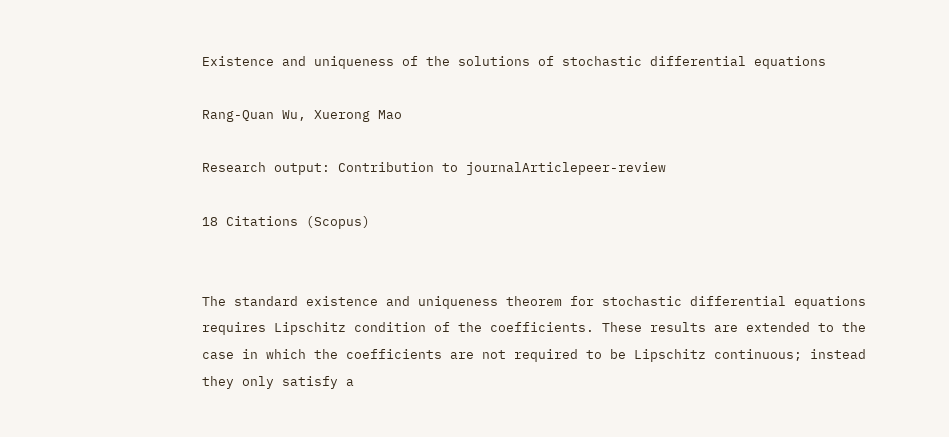Existence and uniqueness of the solutions of stochastic differential equations

Rang-Quan Wu, Xuerong Mao

Research output: Contribution to journalArticlepeer-review

18 Citations (Scopus)


The standard existence and uniqueness theorem for stochastic differential equations requires Lipschitz condition of the coefficients. These results are extended to the case in which the coefficients are not required to be Lipschitz continuous; instead they only satisfy a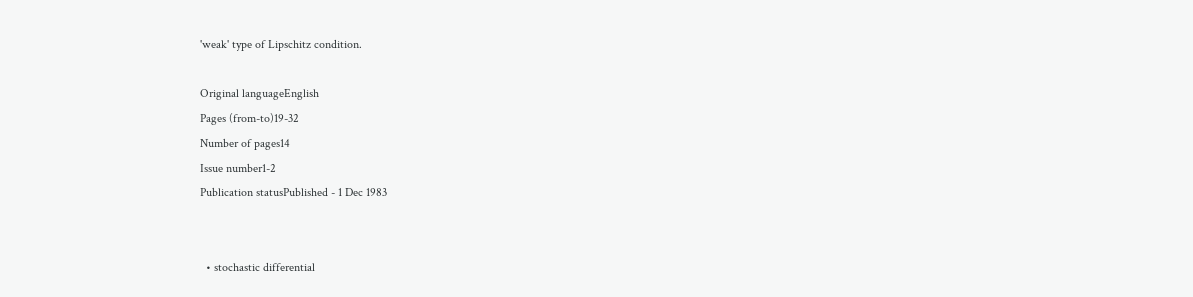'weak' type of Lipschitz condition.

Original languageEnglish
Pages (from-to)19-32
Number of pages14
Issue number1-2
Publication statusPublished - 1 Dec 1983


  • stochastic differential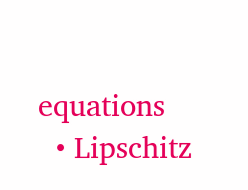equations
  • Lipschitz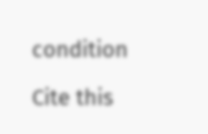condition

Cite this